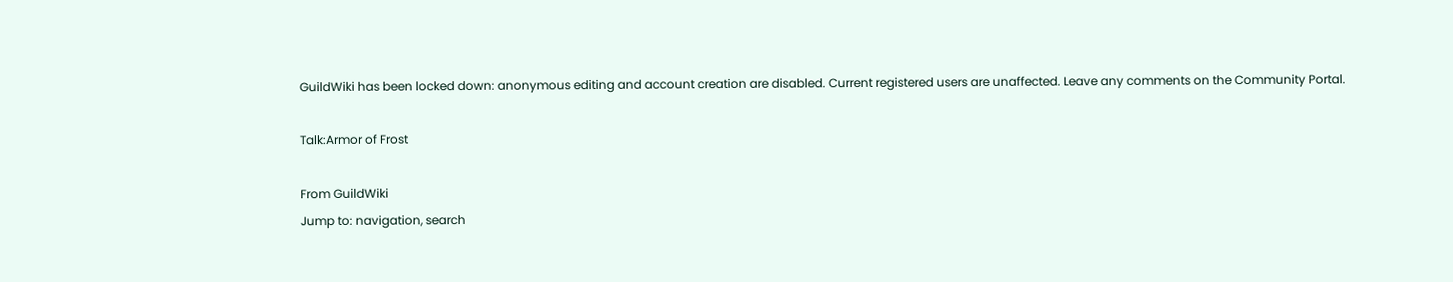GuildWiki has been locked down: anonymous editing and account creation are disabled. Current registered users are unaffected. Leave any comments on the Community Portal.

Talk:Armor of Frost

From GuildWiki
Jump to: navigation, search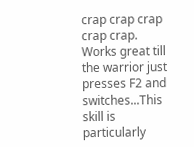crap crap crap crap crap. Works great till the warrior just presses F2 and switches...This skill is particularly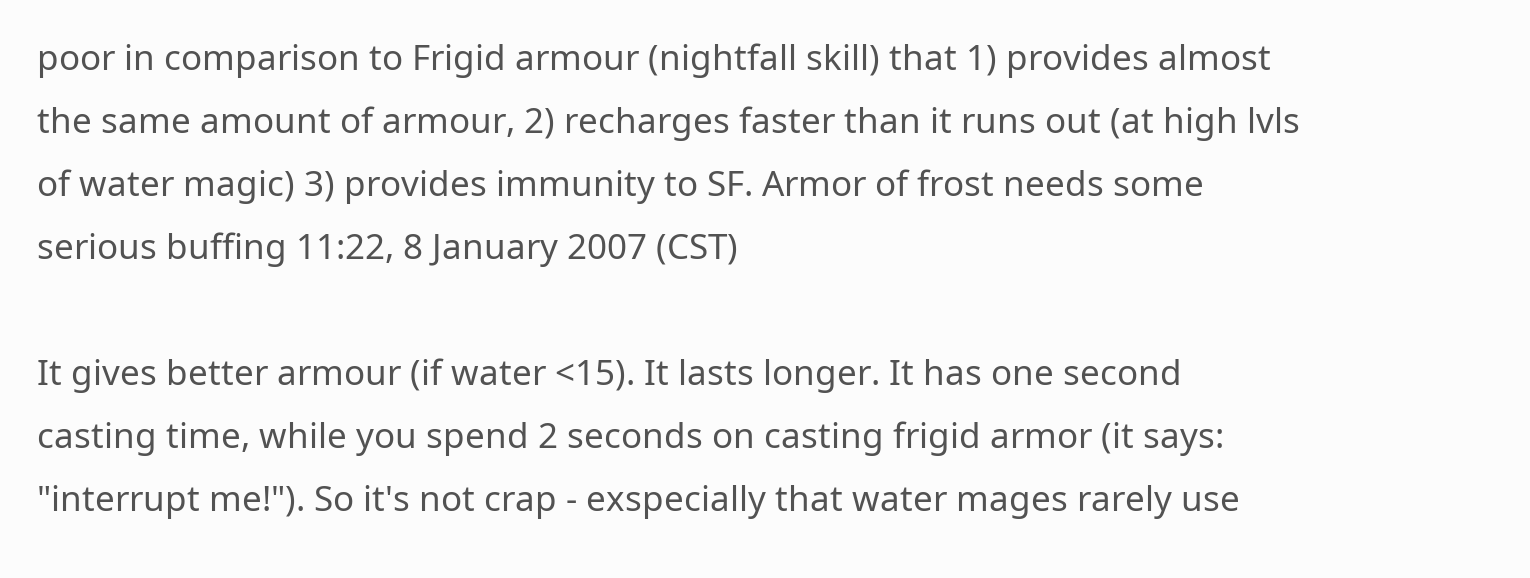poor in comparison to Frigid armour (nightfall skill) that 1) provides almost the same amount of armour, 2) recharges faster than it runs out (at high lvls of water magic) 3) provides immunity to SF. Armor of frost needs some serious buffing 11:22, 8 January 2007 (CST)

It gives better armour (if water <15). It lasts longer. It has one second casting time, while you spend 2 seconds on casting frigid armor (it says: "interrupt me!"). So it's not crap - exspecially that water mages rarely use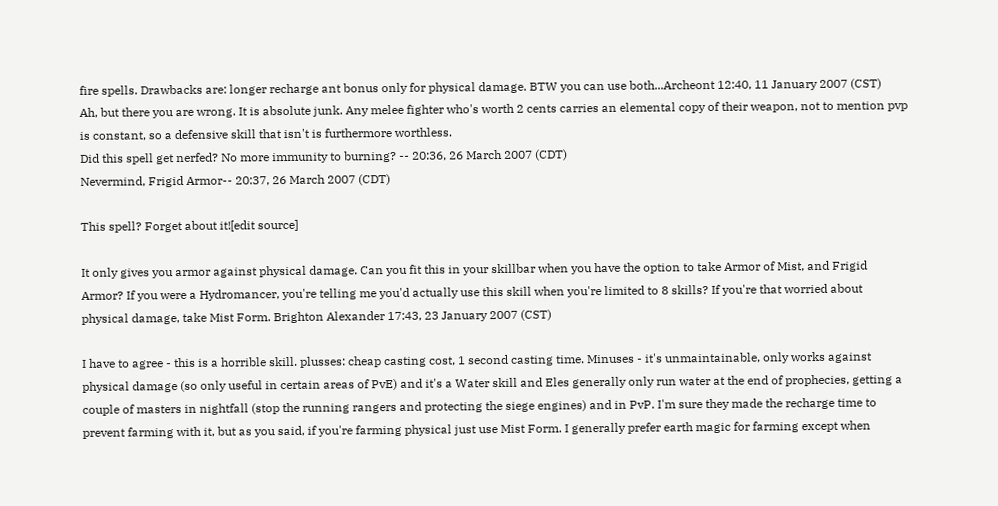fire spells. Drawbacks are: longer recharge ant bonus only for physical damage. BTW you can use both...Archeont 12:40, 11 January 2007 (CST)
Ah, but there you are wrong. It is absolute junk. Any melee fighter who's worth 2 cents carries an elemental copy of their weapon, not to mention pvp is constant, so a defensive skill that isn't is furthermore worthless.
Did this spell get nerfed? No more immunity to burning? -- 20:36, 26 March 2007 (CDT)
Nevermind, Frigid Armor-- 20:37, 26 March 2007 (CDT)

This spell? Forget about it![edit source]

It only gives you armor against physical damage. Can you fit this in your skillbar when you have the option to take Armor of Mist, and Frigid Armor? If you were a Hydromancer, you're telling me you'd actually use this skill when you're limited to 8 skills? If you're that worried about physical damage, take Mist Form. Brighton Alexander 17:43, 23 January 2007 (CST)

I have to agree - this is a horrible skill. plusses: cheap casting cost, 1 second casting time. Minuses - it's unmaintainable, only works against physical damage (so only useful in certain areas of PvE) and it's a Water skill and Eles generally only run water at the end of prophecies, getting a couple of masters in nightfall (stop the running rangers and protecting the siege engines) and in PvP. I'm sure they made the recharge time to prevent farming with it, but as you said, if you're farming physical just use Mist Form. I generally prefer earth magic for farming except when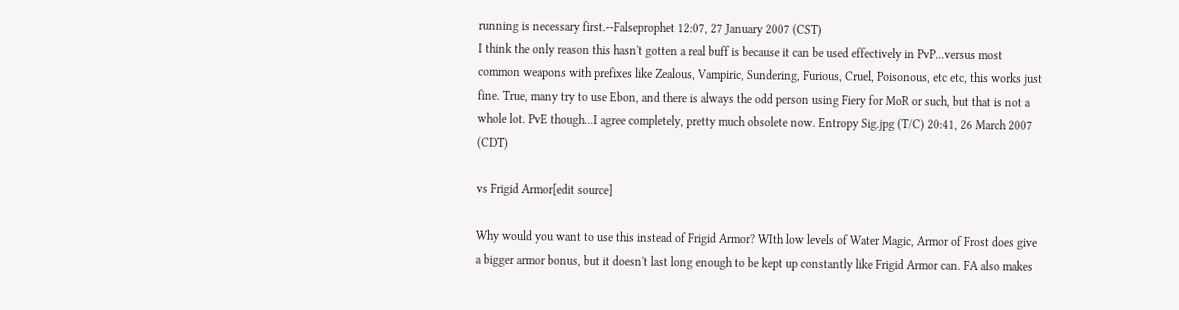running is necessary first.--Falseprophet 12:07, 27 January 2007 (CST)
I think the only reason this hasn't gotten a real buff is because it can be used effectively in PvP...versus most common weapons with prefixes like Zealous, Vampiric, Sundering, Furious, Cruel, Poisonous, etc etc, this works just fine. True, many try to use Ebon, and there is always the odd person using Fiery for MoR or such, but that is not a whole lot. PvE though...I agree completely, pretty much obsolete now. Entropy Sig.jpg (T/C) 20:41, 26 March 2007 (CDT)

vs Frigid Armor[edit source]

Why would you want to use this instead of Frigid Armor? WIth low levels of Water Magic, Armor of Frost does give a bigger armor bonus, but it doesn't last long enough to be kept up constantly like Frigid Armor can. FA also makes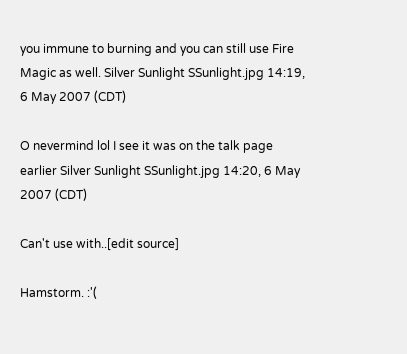you immune to burning and you can still use Fire Magic as well. Silver Sunlight SSunlight.jpg 14:19, 6 May 2007 (CDT)

O nevermind lol I see it was on the talk page earlier Silver Sunlight SSunlight.jpg 14:20, 6 May 2007 (CDT)

Can't use with..[edit source]

Hamstorm. :'(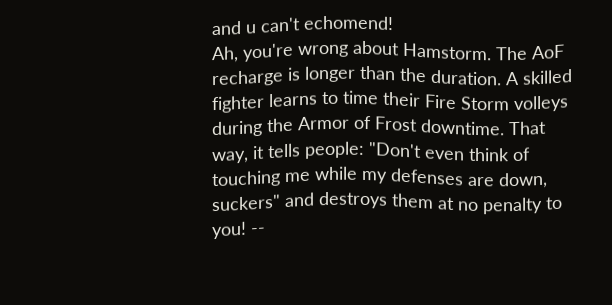and u can't echomend!
Ah, you're wrong about Hamstorm. The AoF recharge is longer than the duration. A skilled fighter learns to time their Fire Storm volleys during the Armor of Frost downtime. That way, it tells people: "Don't even think of touching me while my defenses are down, suckers" and destroys them at no penalty to you! --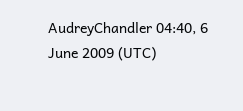AudreyChandler 04:40, 6 June 2009 (UTC)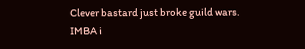Clever bastard just broke guild wars. IMBA i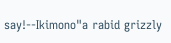say!--Ikimono"a rabid grizzly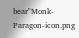bear"Monk-Paragon-icon.png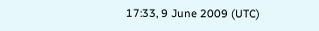17:33, 9 June 2009 (UTC)